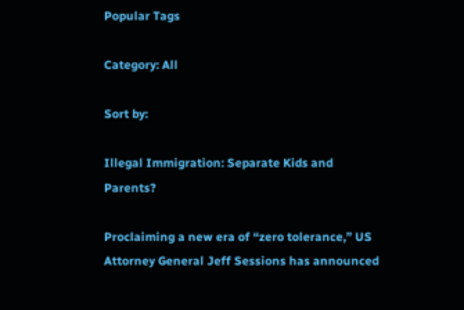Popular Tags

Category: All

Sort by:

Illegal Immigration: Separate Kids and Parents?

Proclaiming a new era of “zero tolerance,” US Attorney General Jeff Sessions has announced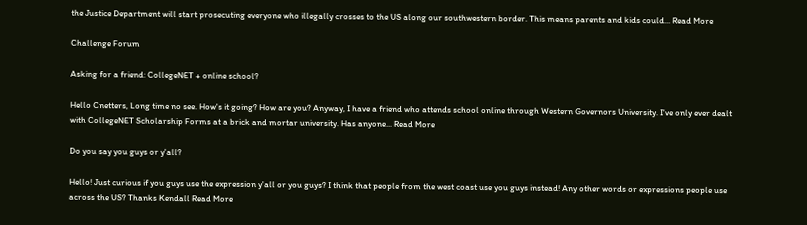the Justice Department will start prosecuting everyone who illegally crosses to the US along our southwestern border. This means parents and kids could... Read More

Challenge Forum

Asking for a friend: CollegeNET + online school?

Hello Cnetters, Long time no see. How's it going? How are you? Anyway, I have a friend who attends school online through Western Governors University. I've only ever dealt with CollegeNET Scholarship Forms at a brick and mortar university. Has anyone... Read More

Do you say you guys or y'all?

Hello! Just curious if you guys use the expression y'all or you guys? I think that people from the west coast use you guys instead! Any other words or expressions people use across the US? Thanks Kendall Read More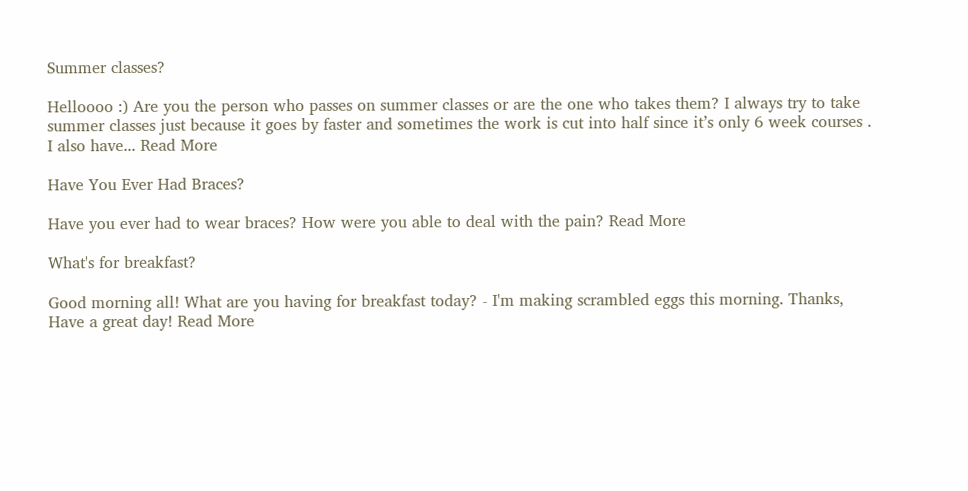Summer classes?

Helloooo :) Are you the person who passes on summer classes or are the one who takes them? I always try to take summer classes just because it goes by faster and sometimes the work is cut into half since it’s only 6 week courses . I also have... Read More

Have You Ever Had Braces?

Have you ever had to wear braces? How were you able to deal with the pain? Read More

What's for breakfast?

Good morning all! What are you having for breakfast today? - I'm making scrambled eggs this morning. Thanks, Have a great day! Read More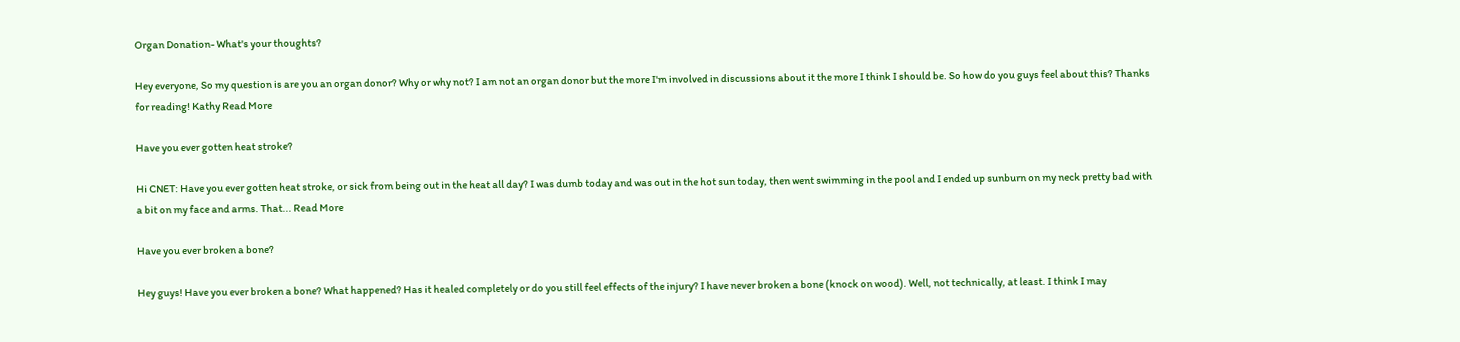Organ Donation- What's your thoughts?

Hey everyone, So my question is are you an organ donor? Why or why not? I am not an organ donor but the more I'm involved in discussions about it the more I think I should be. So how do you guys feel about this? Thanks for reading! Kathy Read More

Have you ever gotten heat stroke?

Hi CNET: Have you ever gotten heat stroke, or sick from being out in the heat all day? I was dumb today and was out in the hot sun today, then went swimming in the pool and I ended up sunburn on my neck pretty bad with a bit on my face and arms. That... Read More

Have you ever broken a bone?

Hey guys! Have you ever broken a bone? What happened? Has it healed completely or do you still feel effects of the injury? I have never broken a bone (knock on wood). Well, not technically, at least. I think I may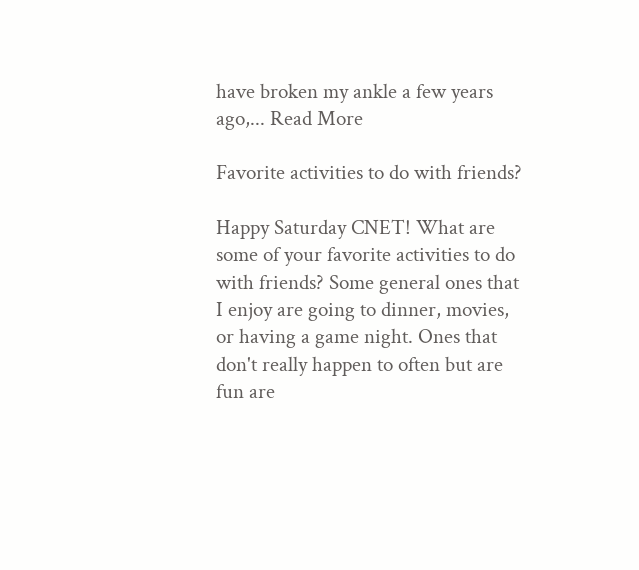have broken my ankle a few years ago,... Read More

Favorite activities to do with friends?

Happy Saturday CNET! What are some of your favorite activities to do with friends? Some general ones that I enjoy are going to dinner, movies, or having a game night. Ones that don't really happen to often but are fun are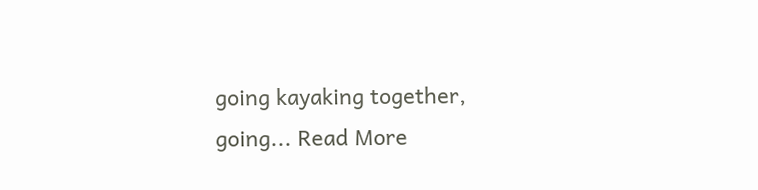going kayaking together, going... Read More